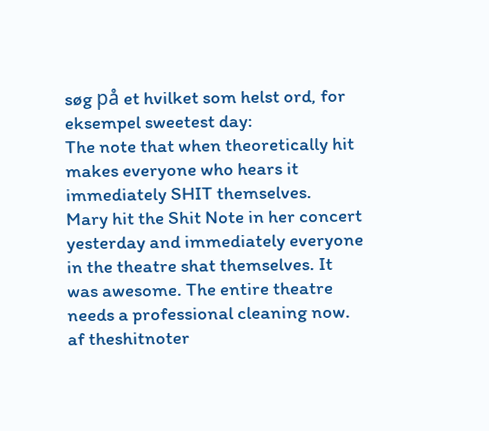søg på et hvilket som helst ord, for eksempel sweetest day:
The note that when theoretically hit makes everyone who hears it immediately SHIT themselves.
Mary hit the Shit Note in her concert yesterday and immediately everyone in the theatre shat themselves. It was awesome. The entire theatre needs a professional cleaning now.
af theshitnoter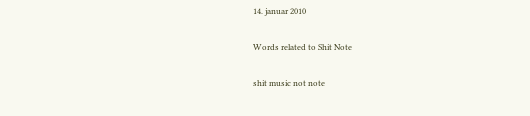14. januar 2010

Words related to Shit Note

shit music not note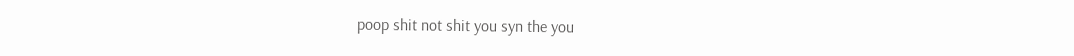poop shit not shit you syn the you